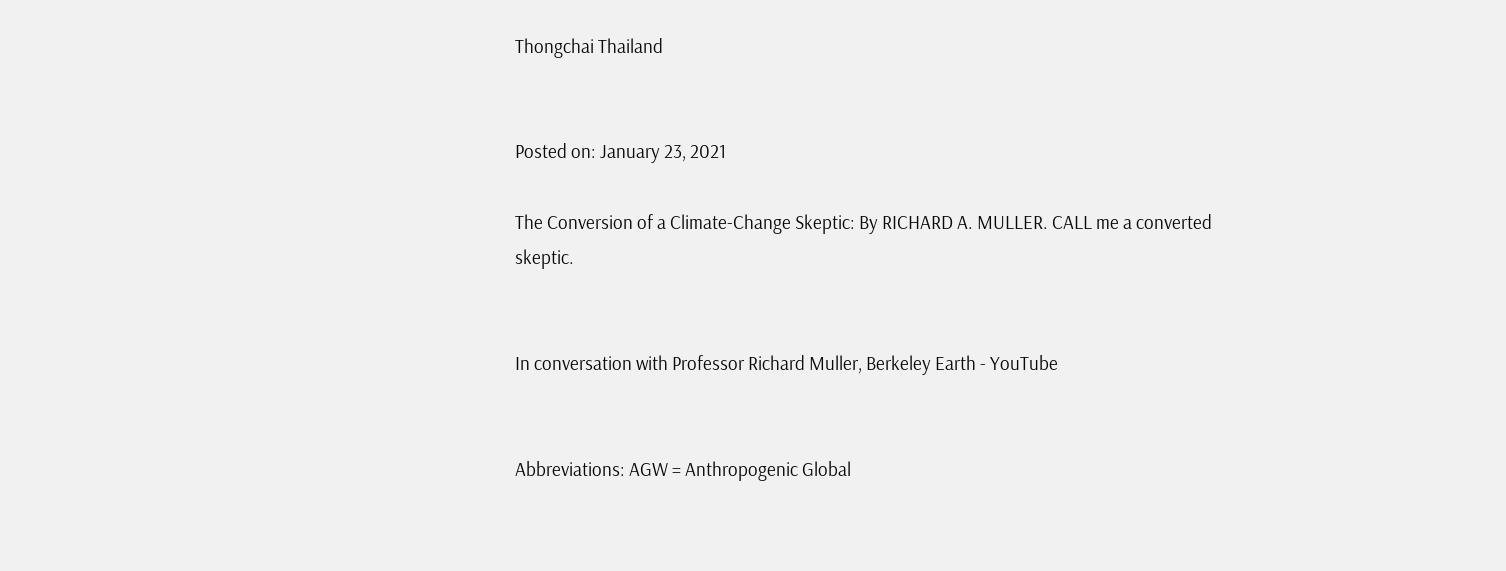Thongchai Thailand


Posted on: January 23, 2021

The Conversion of a Climate-Change Skeptic: By RICHARD A. MULLER. CALL me a converted skeptic.


In conversation with Professor Richard Muller, Berkeley Earth - YouTube


Abbreviations: AGW = Anthropogenic Global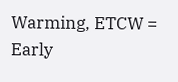Warming, ETCW = Early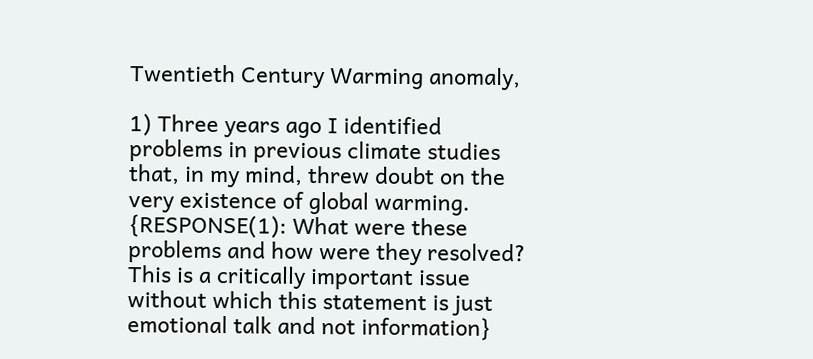Twentieth Century Warming anomaly,

1) Three years ago I identified problems in previous climate studies that, in my mind, threw doubt on the very existence of global warming. {RESPONSE(1): What were these problems and how were they resolved? This is a critically important issue without which this statement is just emotional talk and not information}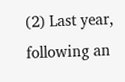(2) Last year, following an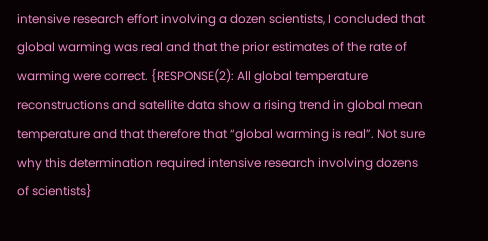intensive research effort involving a dozen scientists, I concluded that global warming was real and that the prior estimates of the rate of warming were correct. {RESPONSE(2): All global temperature reconstructions and satellite data show a rising trend in global mean temperature and that therefore that “global warming is real”. Not sure why this determination required intensive research involving dozens of scientists}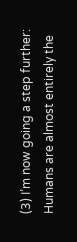(3) I’m now going a step further: Humans are almost entirely the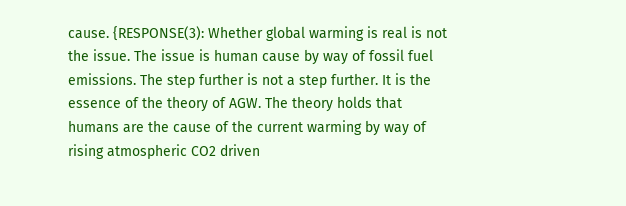cause. {RESPONSE(3): Whether global warming is real is not the issue. The issue is human cause by way of fossil fuel emissions. The step further is not a step further. It is the essence of the theory of AGW. The theory holds that humans are the cause of the current warming by way of rising atmospheric CO2 driven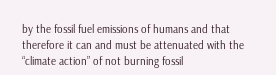by the fossil fuel emissions of humans and that therefore it can and must be attenuated with the “climate action” of not burning fossil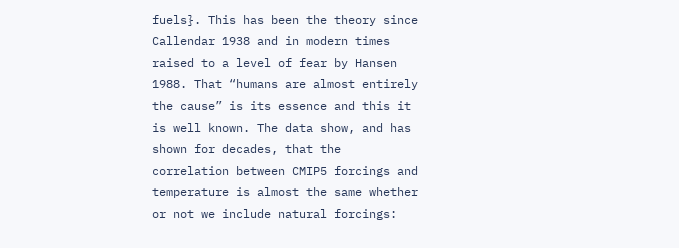fuels}. This has been the theory since Callendar 1938 and in modern times raised to a level of fear by Hansen 1988. That “humans are almost entirely the cause” is its essence and this it is well known. The data show, and has shown for decades, that the correlation between CMIP5 forcings and temperature is almost the same whether or not we include natural forcings: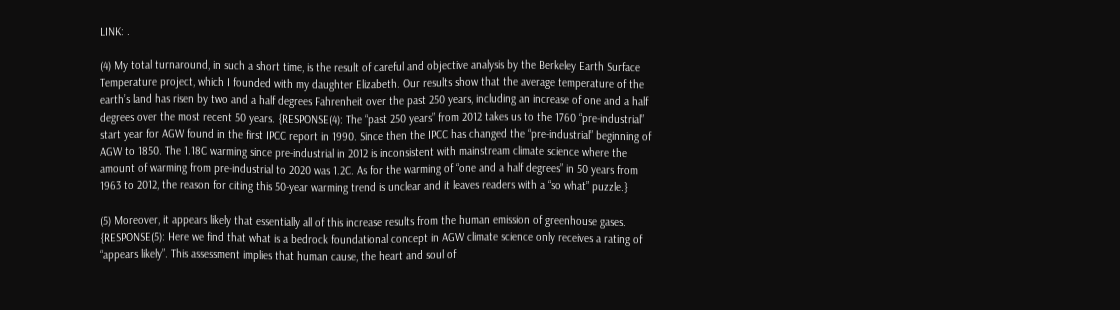LINK: .

(4) My total turnaround, in such a short time, is the result of careful and objective analysis by the Berkeley Earth Surface Temperature project, which I founded with my daughter Elizabeth. Our results show that the average temperature of the earth’s land has risen by two and a half degrees Fahrenheit over the past 250 years, including an increase of one and a half degrees over the most recent 50 years. {RESPONSE(4): The “past 250 years” from 2012 takes us to the 1760 “pre-industrial” start year for AGW found in the first IPCC report in 1990. Since then the IPCC has changed the “pre-industrial” beginning of AGW to 1850. The 1.18C warming since pre-industrial in 2012 is inconsistent with mainstream climate science where the amount of warming from pre-industrial to 2020 was 1.2C. As for the warming of “one and a half degrees” in 50 years from 1963 to 2012, the reason for citing this 50-year warming trend is unclear and it leaves readers with a “so what” puzzle.}

(5) Moreover, it appears likely that essentially all of this increase results from the human emission of greenhouse gases. {RESPONSE(5): Here we find that what is a bedrock foundational concept in AGW climate science only receives a rating of “appears likely”. This assessment implies that human cause, the heart and soul of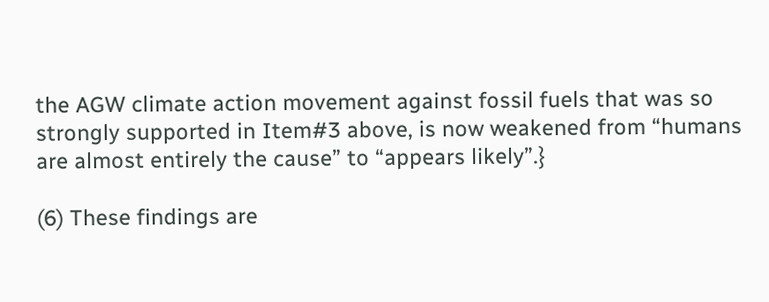the AGW climate action movement against fossil fuels that was so strongly supported in Item#3 above, is now weakened from “humans are almost entirely the cause” to “appears likely”.}

(6) These findings are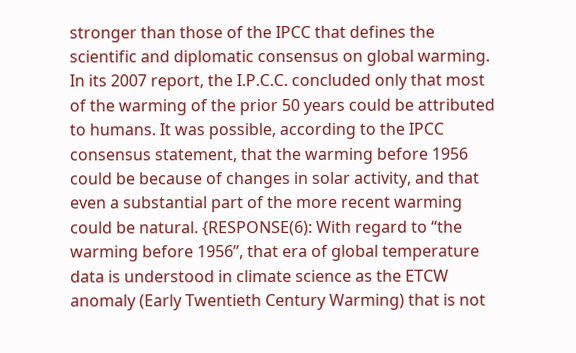stronger than those of the IPCC that defines the scientific and diplomatic consensus on global warming. In its 2007 report, the I.P.C.C. concluded only that most of the warming of the prior 50 years could be attributed to humans. It was possible, according to the IPCC consensus statement, that the warming before 1956 could be because of changes in solar activity, and that even a substantial part of the more recent warming could be natural. {RESPONSE(6): With regard to “the warming before 1956”, that era of global temperature data is understood in climate science as the ETCW anomaly (Early Twentieth Century Warming) that is not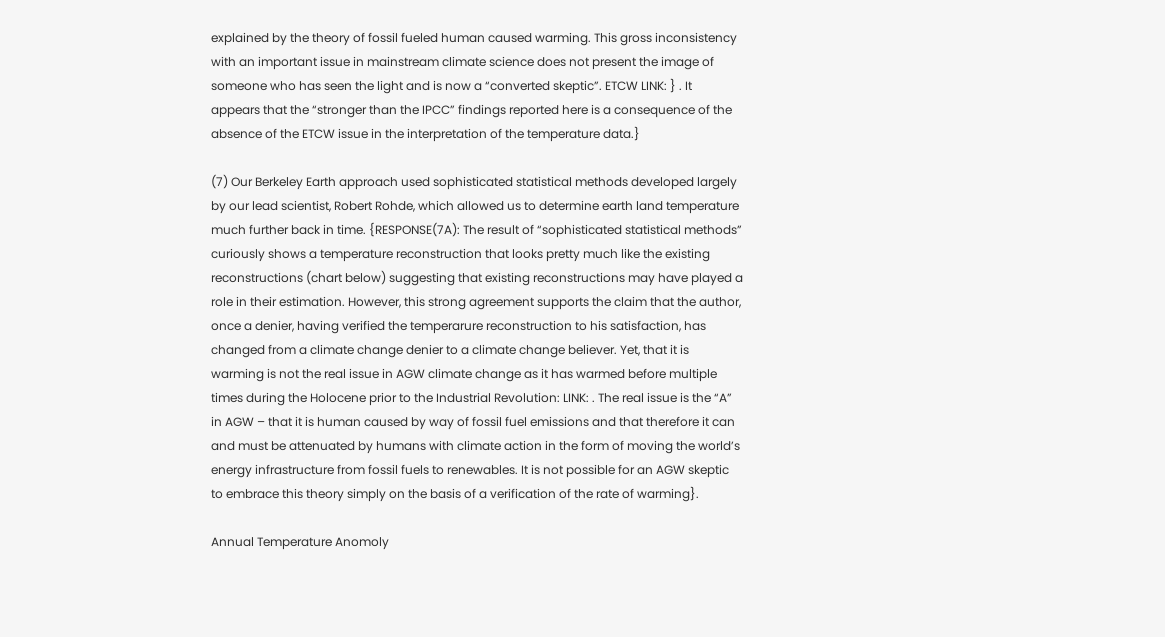explained by the theory of fossil fueled human caused warming. This gross inconsistency with an important issue in mainstream climate science does not present the image of someone who has seen the light and is now a “converted skeptic”. ETCW LINK: } . It appears that the “stronger than the IPCC” findings reported here is a consequence of the absence of the ETCW issue in the interpretation of the temperature data.}

(7) Our Berkeley Earth approach used sophisticated statistical methods developed largely by our lead scientist, Robert Rohde, which allowed us to determine earth land temperature much further back in time. {RESPONSE(7A): The result of “sophisticated statistical methods” curiously shows a temperature reconstruction that looks pretty much like the existing reconstructions (chart below) suggesting that existing reconstructions may have played a role in their estimation. However, this strong agreement supports the claim that the author, once a denier, having verified the temperarure reconstruction to his satisfaction, has changed from a climate change denier to a climate change believer. Yet, that it is warming is not the real issue in AGW climate change as it has warmed before multiple times during the Holocene prior to the Industrial Revolution: LINK: . The real issue is the “A” in AGW – that it is human caused by way of fossil fuel emissions and that therefore it can and must be attenuated by humans with climate action in the form of moving the world’s energy infrastructure from fossil fuels to renewables. It is not possible for an AGW skeptic to embrace this theory simply on the basis of a verification of the rate of warming}.

Annual Temperature Anomoly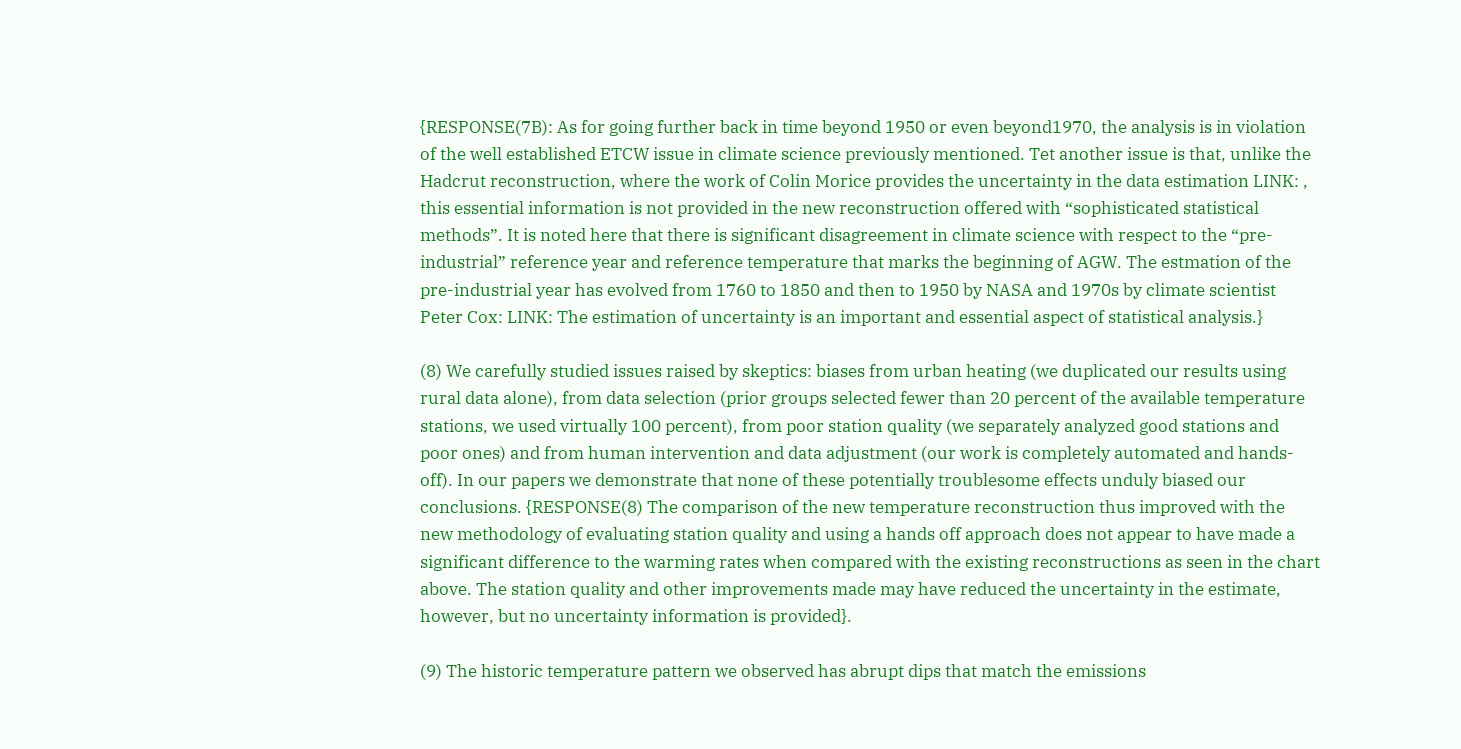{RESPONSE(7B): As for going further back in time beyond 1950 or even beyond1970, the analysis is in violation of the well established ETCW issue in climate science previously mentioned. Tet another issue is that, unlike the Hadcrut reconstruction, where the work of Colin Morice provides the uncertainty in the data estimation LINK: , this essential information is not provided in the new reconstruction offered with “sophisticated statistical methods”. It is noted here that there is significant disagreement in climate science with respect to the “pre-industrial” reference year and reference temperature that marks the beginning of AGW. The estmation of the pre-industrial year has evolved from 1760 to 1850 and then to 1950 by NASA and 1970s by climate scientist Peter Cox: LINK: The estimation of uncertainty is an important and essential aspect of statistical analysis.}

(8) We carefully studied issues raised by skeptics: biases from urban heating (we duplicated our results using rural data alone), from data selection (prior groups selected fewer than 20 percent of the available temperature stations, we used virtually 100 percent), from poor station quality (we separately analyzed good stations and poor ones) and from human intervention and data adjustment (our work is completely automated and hands-off). In our papers we demonstrate that none of these potentially troublesome effects unduly biased our conclusions. {RESPONSE(8) The comparison of the new temperature reconstruction thus improved with the new methodology of evaluating station quality and using a hands off approach does not appear to have made a significant difference to the warming rates when compared with the existing reconstructions as seen in the chart above. The station quality and other improvements made may have reduced the uncertainty in the estimate, however, but no uncertainty information is provided}.

(9) The historic temperature pattern we observed has abrupt dips that match the emissions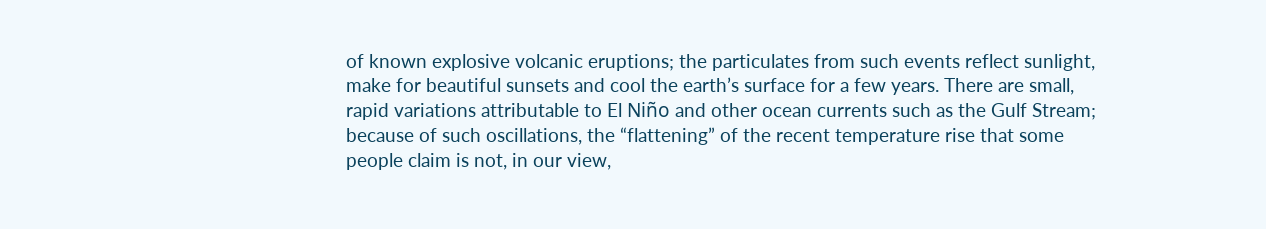of known explosive volcanic eruptions; the particulates from such events reflect sunlight, make for beautiful sunsets and cool the earth’s surface for a few years. There are small, rapid variations attributable to El Niño and other ocean currents such as the Gulf Stream; because of such oscillations, the “flattening” of the recent temperature rise that some people claim is not, in our view,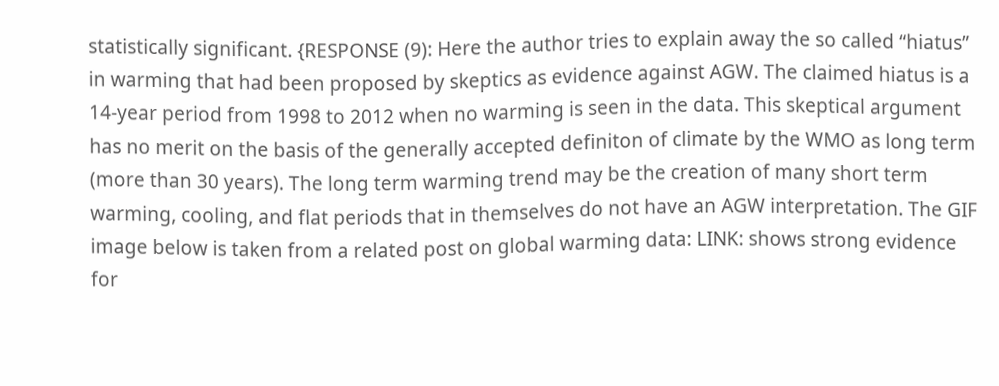statistically significant. {RESPONSE (9): Here the author tries to explain away the so called “hiatus” in warming that had been proposed by skeptics as evidence against AGW. The claimed hiatus is a 14-year period from 1998 to 2012 when no warming is seen in the data. This skeptical argument has no merit on the basis of the generally accepted definiton of climate by the WMO as long term (more than 30 years). The long term warming trend may be the creation of many short term warming, cooling, and flat periods that in themselves do not have an AGW interpretation. The GIF image below is taken from a related post on global warming data: LINK: shows strong evidence for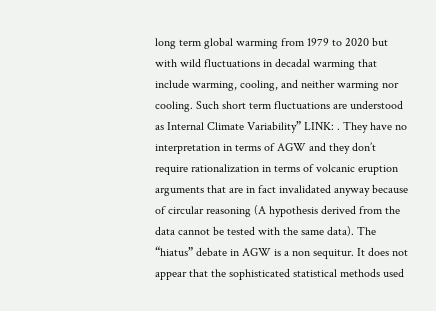long term global warming from 1979 to 2020 but with wild fluctuations in decadal warming that include warming, cooling, and neither warming nor cooling. Such short term fluctuations are understood as Internal Climate Variability” LINK: . They have no interpretation in terms of AGW and they don’t require rationalization in terms of volcanic eruption arguments that are in fact invalidated anyway because of circular reasoning (A hypothesis derived from the data cannot be tested with the same data). The “hiatus” debate in AGW is a non sequitur. It does not appear that the sophisticated statistical methods used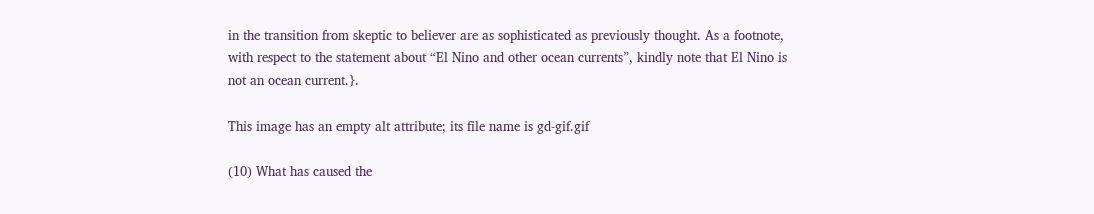in the transition from skeptic to believer are as sophisticated as previously thought. As a footnote, with respect to the statement about “El Nino and other ocean currents”, kindly note that El Nino is not an ocean current.}.

This image has an empty alt attribute; its file name is gd-gif.gif

(10) What has caused the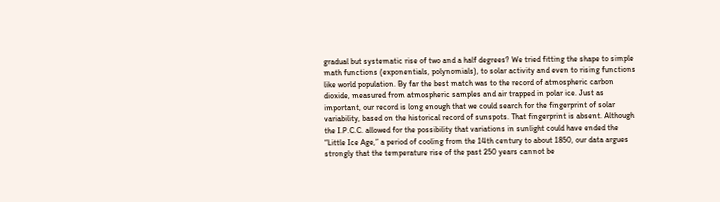gradual but systematic rise of two and a half degrees? We tried fitting the shape to simple math functions (exponentials, polynomials), to solar activity and even to rising functions like world population. By far the best match was to the record of atmospheric carbon dioxide, measured from atmospheric samples and air trapped in polar ice. Just as important, our record is long enough that we could search for the fingerprint of solar variability, based on the historical record of sunspots. That fingerprint is absent. Although the I.P.C.C. allowed for the possibility that variations in sunlight could have ended the “Little Ice Age,” a period of cooling from the 14th century to about 1850, our data argues strongly that the temperature rise of the past 250 years cannot be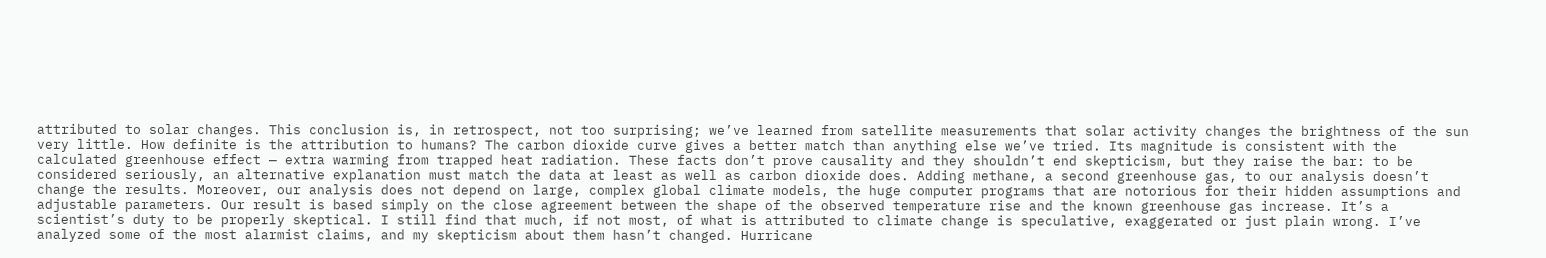attributed to solar changes. This conclusion is, in retrospect, not too surprising; we’ve learned from satellite measurements that solar activity changes the brightness of the sun very little. How definite is the attribution to humans? The carbon dioxide curve gives a better match than anything else we’ve tried. Its magnitude is consistent with the calculated greenhouse effect — extra warming from trapped heat radiation. These facts don’t prove causality and they shouldn’t end skepticism, but they raise the bar: to be considered seriously, an alternative explanation must match the data at least as well as carbon dioxide does. Adding methane, a second greenhouse gas, to our analysis doesn’t change the results. Moreover, our analysis does not depend on large, complex global climate models, the huge computer programs that are notorious for their hidden assumptions and adjustable parameters. Our result is based simply on the close agreement between the shape of the observed temperature rise and the known greenhouse gas increase. It’s a scientist’s duty to be properly skeptical. I still find that much, if not most, of what is attributed to climate change is speculative, exaggerated or just plain wrong. I’ve analyzed some of the most alarmist claims, and my skepticism about them hasn’t changed. Hurricane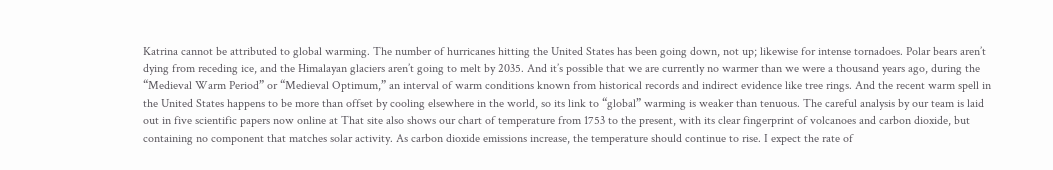Katrina cannot be attributed to global warming. The number of hurricanes hitting the United States has been going down, not up; likewise for intense tornadoes. Polar bears aren’t dying from receding ice, and the Himalayan glaciers aren’t going to melt by 2035. And it’s possible that we are currently no warmer than we were a thousand years ago, during the “Medieval Warm Period” or “Medieval Optimum,” an interval of warm conditions known from historical records and indirect evidence like tree rings. And the recent warm spell in the United States happens to be more than offset by cooling elsewhere in the world, so its link to “global” warming is weaker than tenuous. The careful analysis by our team is laid out in five scientific papers now online at That site also shows our chart of temperature from 1753 to the present, with its clear fingerprint of volcanoes and carbon dioxide, but containing no component that matches solar activity. As carbon dioxide emissions increase, the temperature should continue to rise. I expect the rate of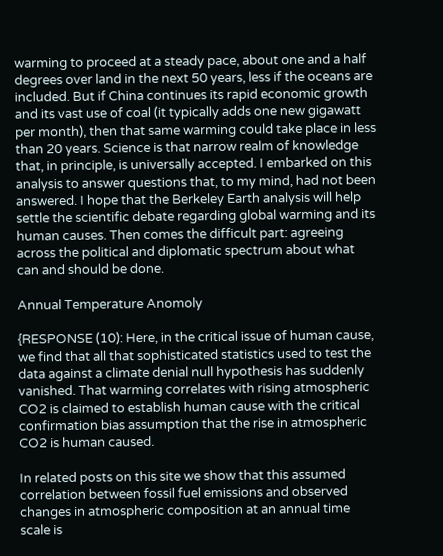warming to proceed at a steady pace, about one and a half degrees over land in the next 50 years, less if the oceans are included. But if China continues its rapid economic growth and its vast use of coal (it typically adds one new gigawatt per month), then that same warming could take place in less than 20 years. Science is that narrow realm of knowledge that, in principle, is universally accepted. I embarked on this analysis to answer questions that, to my mind, had not been answered. I hope that the Berkeley Earth analysis will help settle the scientific debate regarding global warming and its human causes. Then comes the difficult part: agreeing across the political and diplomatic spectrum about what can and should be done.

Annual Temperature Anomoly

{RESPONSE (10): Here, in the critical issue of human cause, we find that all that sophisticated statistics used to test the data against a climate denial null hypothesis has suddenly vanished. That warming correlates with rising atmospheric CO2 is claimed to establish human cause with the critical confirmation bias assumption that the rise in atmospheric CO2 is human caused.

In related posts on this site we show that this assumed correlation between fossil fuel emissions and observed changes in atmospheric composition at an annual time scale is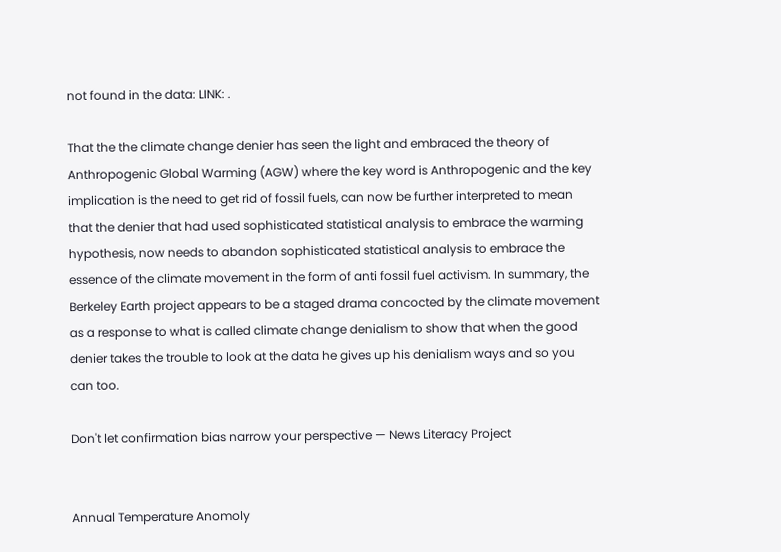not found in the data: LINK: .

That the the climate change denier has seen the light and embraced the theory of Anthropogenic Global Warming (AGW) where the key word is Anthropogenic and the key implication is the need to get rid of fossil fuels, can now be further interpreted to mean that the denier that had used sophisticated statistical analysis to embrace the warming hypothesis, now needs to abandon sophisticated statistical analysis to embrace the essence of the climate movement in the form of anti fossil fuel activism. In summary, the Berkeley Earth project appears to be a staged drama concocted by the climate movement as a response to what is called climate change denialism to show that when the good denier takes the trouble to look at the data he gives up his denialism ways and so you can too.

Don't let confirmation bias narrow your perspective — News Literacy Project


Annual Temperature Anomoly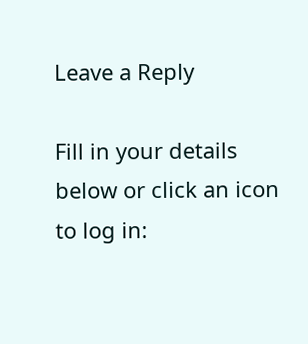Leave a Reply

Fill in your details below or click an icon to log in: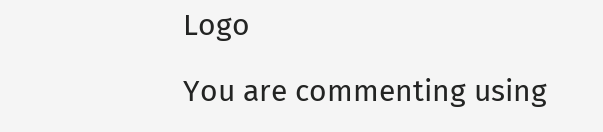Logo

You are commenting using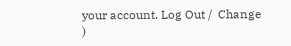your account. Log Out /  Change )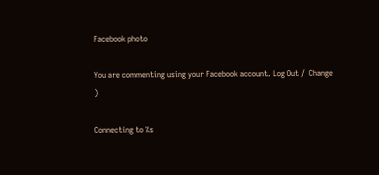Facebook photo

You are commenting using your Facebook account. Log Out /  Change )

Connecting to %s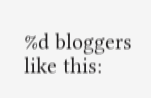%d bloggers like this: